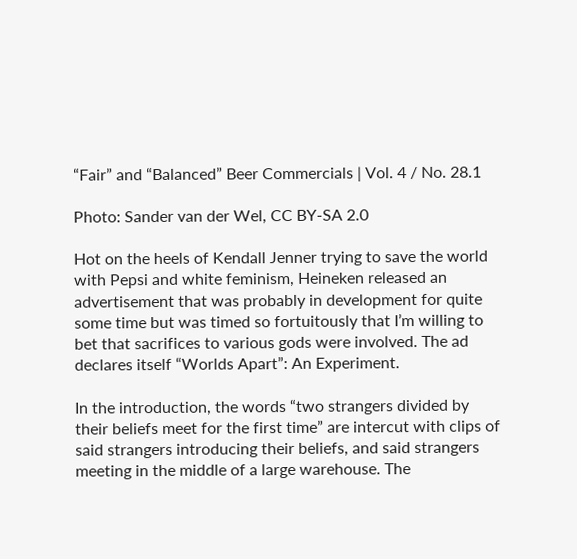“Fair” and “Balanced” Beer Commercials | Vol. 4 / No. 28.1

Photo: Sander van der Wel, CC BY-SA 2.0

Hot on the heels of Kendall Jenner trying to save the world with Pepsi and white feminism, Heineken released an advertisement that was probably in development for quite some time but was timed so fortuitously that I’m willing to bet that sacrifices to various gods were involved. The ad declares itself “Worlds Apart”: An Experiment.

In the introduction, the words “two strangers divided by their beliefs meet for the first time” are intercut with clips of said strangers introducing their beliefs, and said strangers meeting in the middle of a large warehouse. The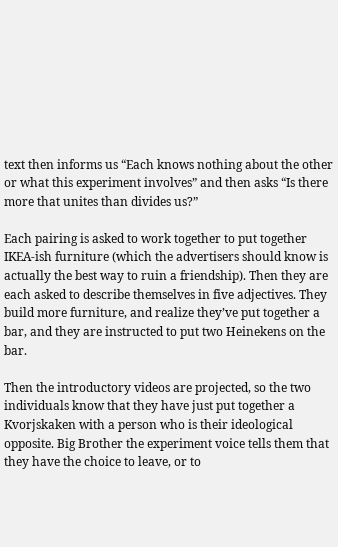text then informs us “Each knows nothing about the other or what this experiment involves” and then asks “Is there more that unites than divides us?”

Each pairing is asked to work together to put together IKEA-ish furniture (which the advertisers should know is actually the best way to ruin a friendship). Then they are each asked to describe themselves in five adjectives. They build more furniture, and realize they’ve put together a bar, and they are instructed to put two Heinekens on the bar.

Then the introductory videos are projected, so the two individuals know that they have just put together a Kvorjskaken with a person who is their ideological opposite. Big Brother the experiment voice tells them that they have the choice to leave, or to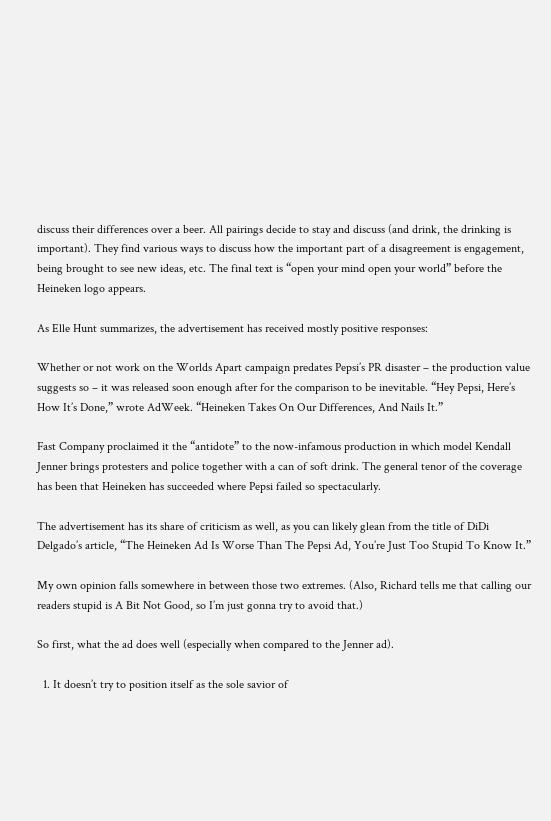discuss their differences over a beer. All pairings decide to stay and discuss (and drink, the drinking is important). They find various ways to discuss how the important part of a disagreement is engagement, being brought to see new ideas, etc. The final text is “open your mind open your world” before the Heineken logo appears.

As Elle Hunt summarizes, the advertisement has received mostly positive responses:

Whether or not work on the Worlds Apart campaign predates Pepsi’s PR disaster – the production value suggests so – it was released soon enough after for the comparison to be inevitable. “Hey Pepsi, Here’s How It’s Done,” wrote AdWeek. “Heineken Takes On Our Differences, And Nails It.”

Fast Company proclaimed it the “antidote” to the now-infamous production in which model Kendall Jenner brings protesters and police together with a can of soft drink. The general tenor of the coverage has been that Heineken has succeeded where Pepsi failed so spectacularly.

The advertisement has its share of criticism as well, as you can likely glean from the title of DiDi Delgado’s article, “The Heineken Ad Is Worse Than The Pepsi Ad, You’re Just Too Stupid To Know It.”

My own opinion falls somewhere in between those two extremes. (Also, Richard tells me that calling our readers stupid is A Bit Not Good, so I’m just gonna try to avoid that.)

So first, what the ad does well (especially when compared to the Jenner ad).

  1. It doesn’t try to position itself as the sole savior of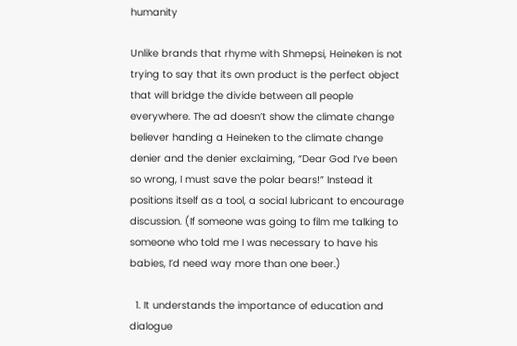humanity

Unlike brands that rhyme with Shmepsi, Heineken is not trying to say that its own product is the perfect object that will bridge the divide between all people everywhere. The ad doesn’t show the climate change believer handing a Heineken to the climate change denier and the denier exclaiming, “Dear God I’ve been so wrong, I must save the polar bears!” Instead it positions itself as a tool, a social lubricant to encourage discussion. (If someone was going to film me talking to someone who told me I was necessary to have his babies, I’d need way more than one beer.)

  1. It understands the importance of education and dialogue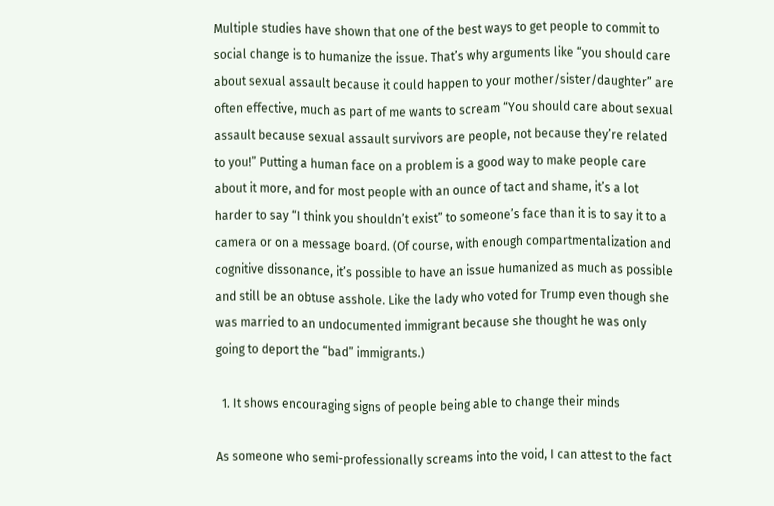Multiple studies have shown that one of the best ways to get people to commit to social change is to humanize the issue. That’s why arguments like “you should care about sexual assault because it could happen to your mother/sister/daughter” are often effective, much as part of me wants to scream “You should care about sexual assault because sexual assault survivors are people, not because they’re related to you!” Putting a human face on a problem is a good way to make people care about it more, and for most people with an ounce of tact and shame, it’s a lot harder to say “I think you shouldn’t exist” to someone’s face than it is to say it to a camera or on a message board. (Of course, with enough compartmentalization and cognitive dissonance, it’s possible to have an issue humanized as much as possible and still be an obtuse asshole. Like the lady who voted for Trump even though she was married to an undocumented immigrant because she thought he was only going to deport the “bad” immigrants.)

  1. It shows encouraging signs of people being able to change their minds

As someone who semi-professionally screams into the void, I can attest to the fact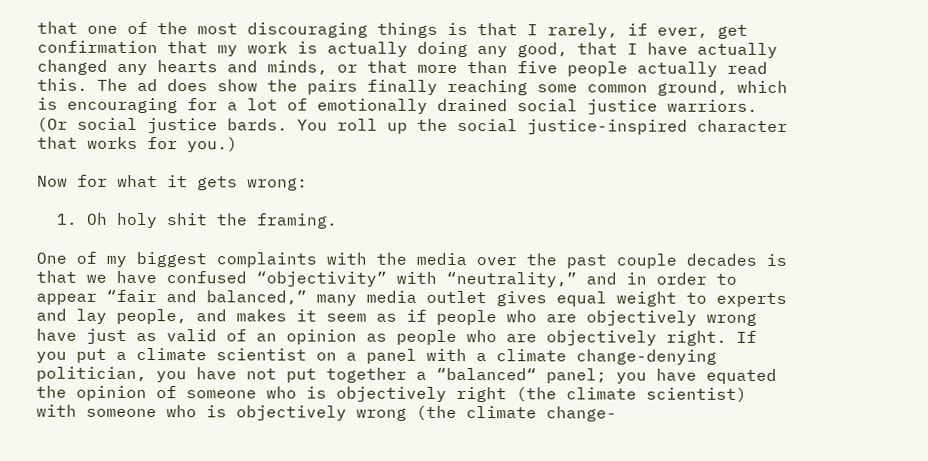that one of the most discouraging things is that I rarely, if ever, get confirmation that my work is actually doing any good, that I have actually changed any hearts and minds, or that more than five people actually read this. The ad does show the pairs finally reaching some common ground, which is encouraging for a lot of emotionally drained social justice warriors. (Or social justice bards. You roll up the social justice-inspired character that works for you.)

Now for what it gets wrong:

  1. Oh holy shit the framing.

One of my biggest complaints with the media over the past couple decades is that we have confused “objectivity” with “neutrality,” and in order to appear “fair and balanced,” many media outlet gives equal weight to experts and lay people, and makes it seem as if people who are objectively wrong have just as valid of an opinion as people who are objectively right. If you put a climate scientist on a panel with a climate change-denying politician, you have not put together a “balanced“ panel; you have equated the opinion of someone who is objectively right (the climate scientist) with someone who is objectively wrong (the climate change-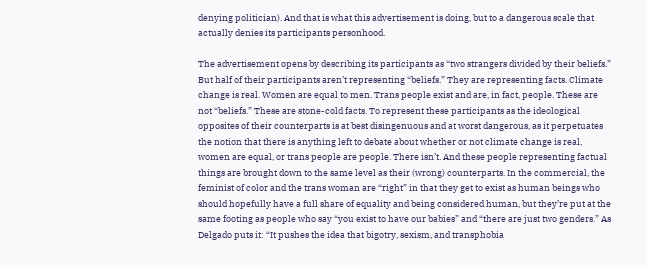denying politician). And that is what this advertisement is doing, but to a dangerous scale that actually denies its participants personhood.

The advertisement opens by describing its participants as “two strangers divided by their beliefs.” But half of their participants aren’t representing “beliefs.” They are representing facts. Climate change is real. Women are equal to men. Trans people exist and are, in fact, people. These are not “beliefs.” These are stone-cold facts. To represent these participants as the ideological opposites of their counterparts is at best disingenuous and at worst dangerous, as it perpetuates the notion that there is anything left to debate about whether or not climate change is real, women are equal, or trans people are people. There isn’t. And these people representing factual things are brought down to the same level as their (wrong) counterparts. In the commercial, the feminist of color and the trans woman are “right” in that they get to exist as human beings who should hopefully have a full share of equality and being considered human, but they’re put at the same footing as people who say “you exist to have our babies” and “there are just two genders.” As Delgado puts it: “It pushes the idea that bigotry, sexism, and transphobia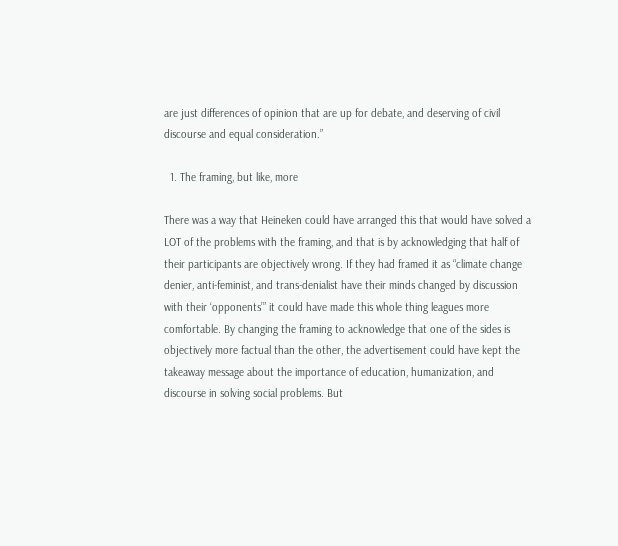are just differences of opinion that are up for debate, and deserving of civil discourse and equal consideration.”

  1. The framing, but like, more

There was a way that Heineken could have arranged this that would have solved a LOT of the problems with the framing, and that is by acknowledging that half of their participants are objectively wrong. If they had framed it as “climate change denier, anti-feminist, and trans-denialist have their minds changed by discussion with their ‘opponents’” it could have made this whole thing leagues more comfortable. By changing the framing to acknowledge that one of the sides is objectively more factual than the other, the advertisement could have kept the takeaway message about the importance of education, humanization, and discourse in solving social problems. But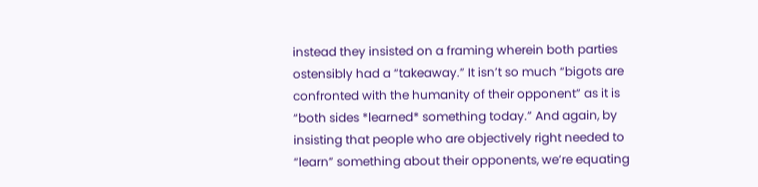instead they insisted on a framing wherein both parties ostensibly had a “takeaway.” It isn’t so much “bigots are confronted with the humanity of their opponent” as it is “both sides *learned* something today.” And again, by insisting that people who are objectively right needed to “learn” something about their opponents, we’re equating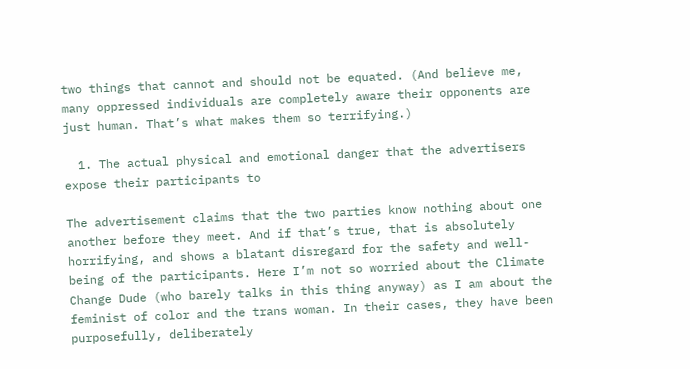two things that cannot and should not be equated. (And believe me, many oppressed individuals are completely aware their opponents are just human. That’s what makes them so terrifying.)

  1. The actual physical and emotional danger that the advertisers expose their participants to

The advertisement claims that the two parties know nothing about one another before they meet. And if that’s true, that is absolutely horrifying, and shows a blatant disregard for the safety and well-being of the participants. Here I’m not so worried about the Climate Change Dude (who barely talks in this thing anyway) as I am about the feminist of color and the trans woman. In their cases, they have been purposefully, deliberately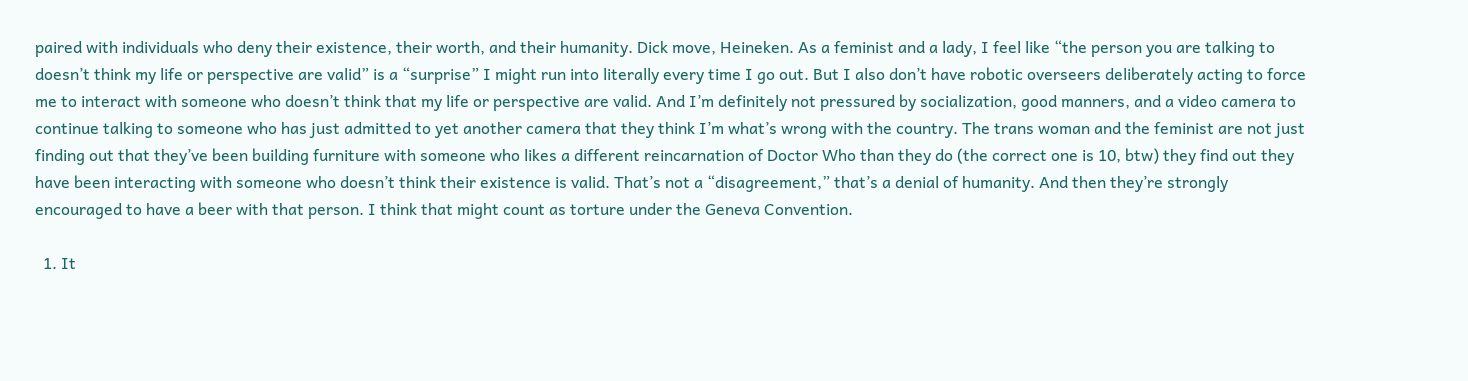paired with individuals who deny their existence, their worth, and their humanity. Dick move, Heineken. As a feminist and a lady, I feel like “the person you are talking to doesn’t think my life or perspective are valid” is a “surprise” I might run into literally every time I go out. But I also don’t have robotic overseers deliberately acting to force me to interact with someone who doesn’t think that my life or perspective are valid. And I’m definitely not pressured by socialization, good manners, and a video camera to continue talking to someone who has just admitted to yet another camera that they think I’m what’s wrong with the country. The trans woman and the feminist are not just finding out that they’ve been building furniture with someone who likes a different reincarnation of Doctor Who than they do (the correct one is 10, btw) they find out they have been interacting with someone who doesn’t think their existence is valid. That’s not a “disagreement,” that’s a denial of humanity. And then they’re strongly encouraged to have a beer with that person. I think that might count as torture under the Geneva Convention.

  1. It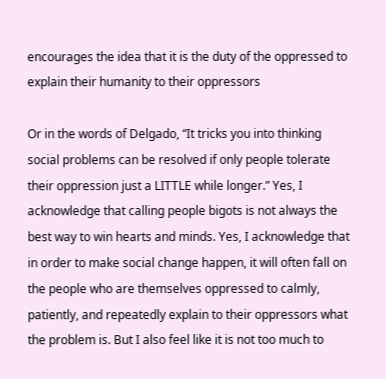encourages the idea that it is the duty of the oppressed to explain their humanity to their oppressors

Or in the words of Delgado, “It tricks you into thinking social problems can be resolved if only people tolerate their oppression just a LITTLE while longer.” Yes, I acknowledge that calling people bigots is not always the best way to win hearts and minds. Yes, I acknowledge that in order to make social change happen, it will often fall on the people who are themselves oppressed to calmly, patiently, and repeatedly explain to their oppressors what the problem is. But I also feel like it is not too much to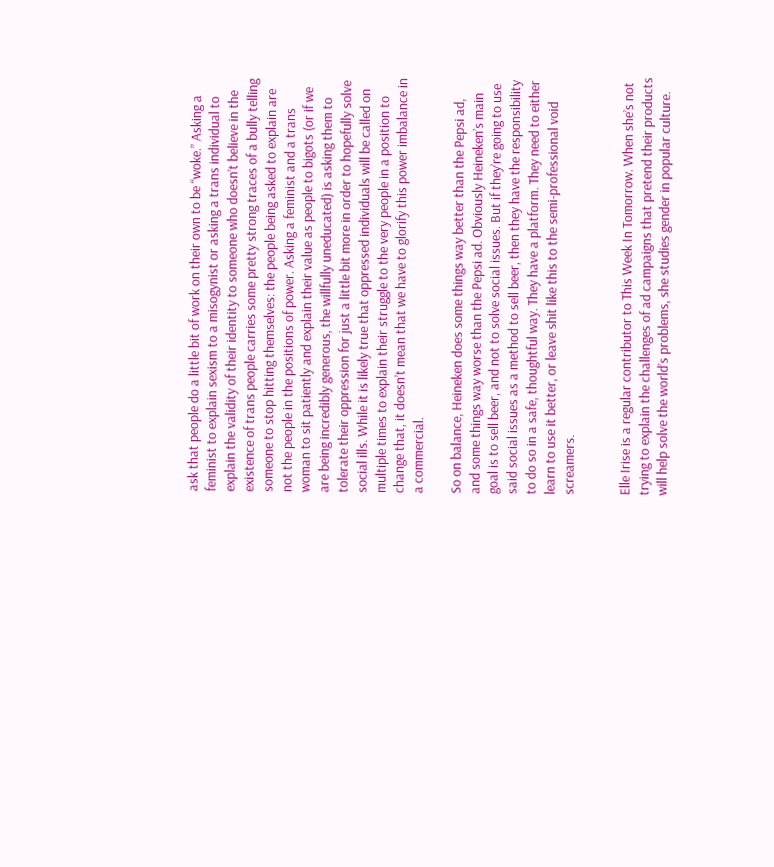ask that people do a little bit of work on their own to be “woke.” Asking a feminist to explain sexism to a misogynist or asking a trans individual to explain the validity of their identity to someone who doesn’t believe in the existence of trans people carries some pretty strong traces of a bully telling someone to stop hitting themselves: the people being asked to explain are not the people in the positions of power. Asking a feminist and a trans woman to sit patiently and explain their value as people to bigots (or if we are being incredibly generous, the willfully uneducated) is asking them to tolerate their oppression for just a little bit more in order to hopefully solve social ills. While it is likely true that oppressed individuals will be called on multiple times to explain their struggle to the very people in a position to change that, it doesn’t mean that we have to glorify this power imbalance in a commercial.

So on balance, Heineken does some things way better than the Pepsi ad, and some things way worse than the Pepsi ad. Obviously Heineken’s main goal is to sell beer, and not to solve social issues. But if they’re going to use said social issues as a method to sell beer, then they have the responsibility to do so in a safe, thoughtful way. They have a platform. They need to either learn to use it better, or leave shit like this to the semi-professional void screamers.


Elle Irise is a regular contributor to This Week In Tomorrow. When she’s not trying to explain the challenges of ad campaigns that pretend their products will help solve the world’s problems, she studies gender in popular culture.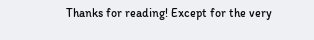Thanks for reading! Except for the very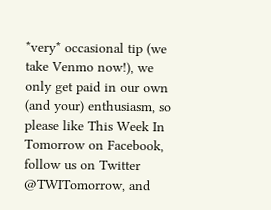*very* occasional tip (we take Venmo now!), we only get paid in our own (and your) enthusiasm, so please like This Week In Tomorrow on Facebook, follow us on Twitter @TWITomorrow, and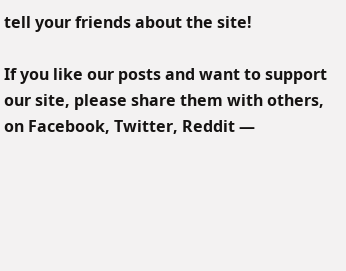tell your friends about the site!

If you like our posts and want to support our site, please share them with others, on Facebook, Twitter, Reddit —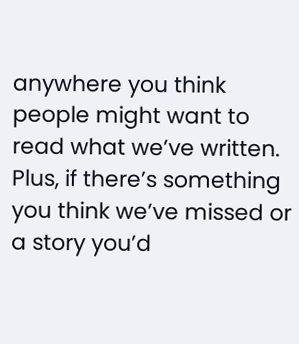anywhere you think people might want to read what we’ve written. Plus, if there’s something you think we’ve missed or a story you’d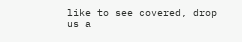like to see covered, drop us a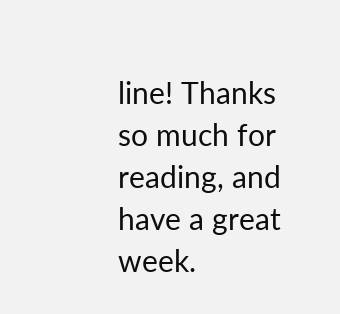line! Thanks so much for reading, and have a great week.